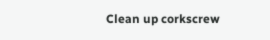Clean up corkscrew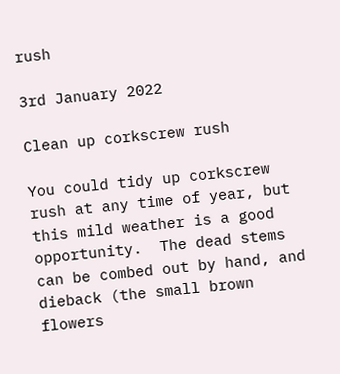rush

3rd January 2022

Clean up corkscrew rush

You could tidy up corkscrew rush at any time of year, but this mild weather is a good opportunity.  The dead stems can be combed out by hand, and dieback (the small brown flowers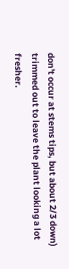don't occur at stems tips, but about 2/3 down) trimmed out to leave the plant looking a lot fresher.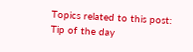Topics related to this post:
Tip of the day